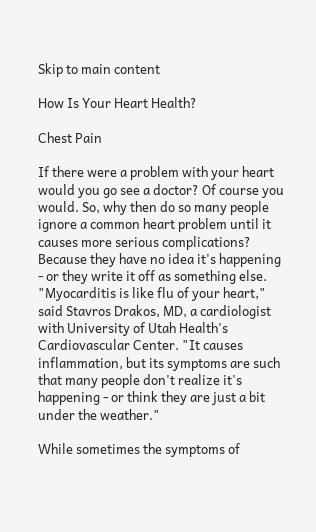Skip to main content

How Is Your Heart Health?

Chest Pain

If there were a problem with your heart would you go see a doctor? Of course you would. So, why then do so many people ignore a common heart problem until it causes more serious complications? Because they have no idea it's happening - or they write it off as something else. "Myocarditis is like flu of your heart," said Stavros Drakos, MD, a cardiologist with University of Utah Health's Cardiovascular Center. "It causes inflammation, but its symptoms are such that many people don't realize it's happening - or think they are just a bit under the weather."

While sometimes the symptoms of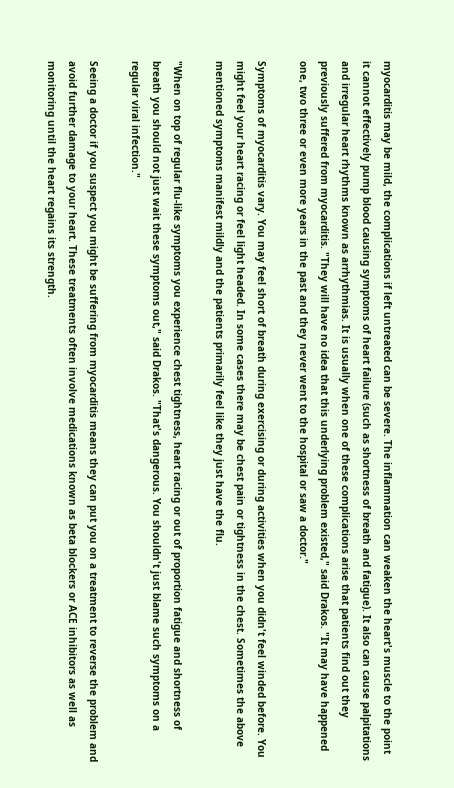myocarditis may be mild, the complications if left untreated can be severe. The inflammation can weaken the heart's muscle to the point it cannot effectively pump blood causing symptoms of heart failure (such as shortness of breath and fatigue). It also can cause palpitations and irregular heart rhythms known as arrhythmias. It is usually when one of these complications arise that patients find out they previously suffered from myocarditis. "They will have no idea that this underlying problem existed," said Drakos. "It may have happened one, two three or even more years in the past and they never went to the hospital or saw a doctor."

Symptoms of myocarditis vary. You may feel short of breath during exercising or during activities when you didn't feel winded before. You might feel your heart racing or feel light headed. In some cases there may be chest pain or tightness in the chest. Sometimes the above mentioned symptoms manifest mildly and the patients primarily feel like they just have the flu.

"When on top of regular flu-like symptoms you experience chest tightness, heart racing or out of proportion fatigue and shortness of breath you should not just wait these symptoms out," said Drakos. "That's dangerous. You shouldn't just blame such symptoms on a regular viral infection."

Seeing a doctor if you suspect you might be suffering from myocarditis means they can put you on a treatment to reverse the problem and avoid further damage to your heart. These treatments often involve medications known as beta blockers or ACE inhibitors as well as monitoring until the heart regains its strength.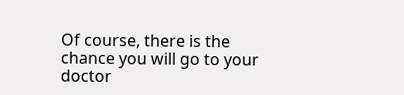Of course, there is the chance you will go to your doctor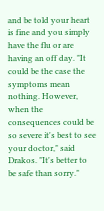and be told your heart is fine and you simply have the flu or are having an off day. "It could be the case the symptoms mean nothing. However, when the consequences could be so severe it's best to see your doctor," said Drakos. "It's better to be safe than sorry."